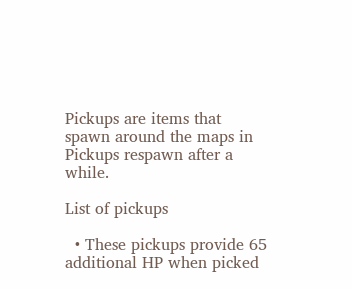Pickups are items that spawn around the maps in Pickups respawn after a while.

List of pickups

  • These pickups provide 65 additional HP when picked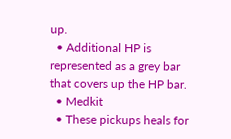up.
  • Additional HP is represented as a grey bar that covers up the HP bar.
  • Medkit
  • These pickups heals for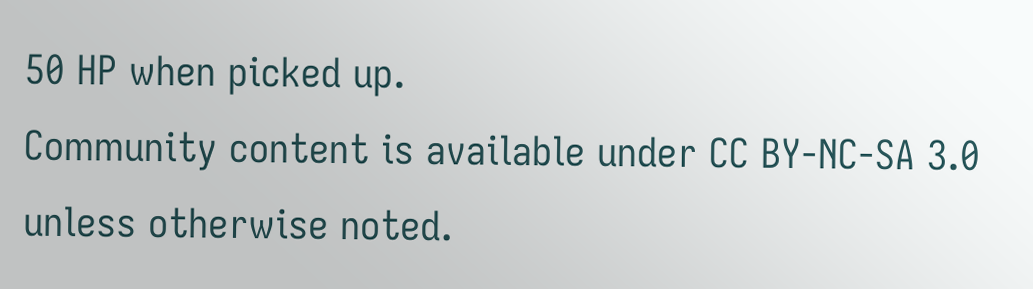50 HP when picked up.
Community content is available under CC BY-NC-SA 3.0 unless otherwise noted.